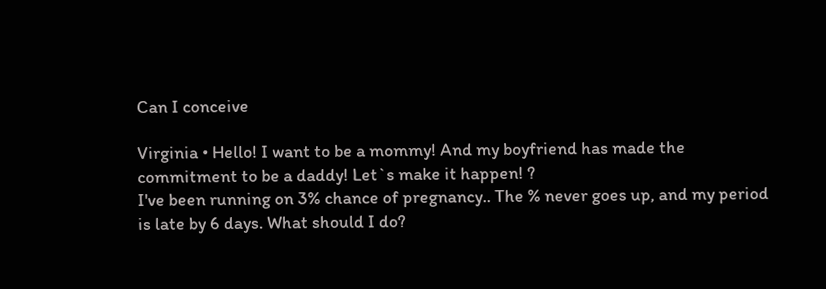Can I conceive

Virginia • Hello! I want to be a mommy! And my boyfriend has made the commitment to be a daddy! Let`s make it happen! ?
I've been running on 3% chance of pregnancy.. The % never goes up, and my period is late by 6 days. What should I do?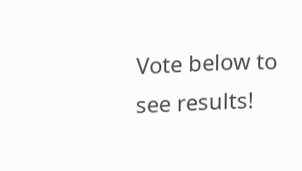Vote below to see results!